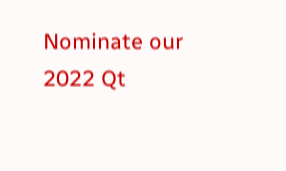Nominate our 2022 Qt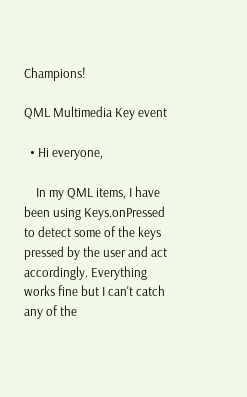Champions!

QML Multimedia Key event

  • Hi everyone,

    In my QML items, I have been using Keys.onPressed to detect some of the keys pressed by the user and act accordingly. Everything works fine but I can't catch any of the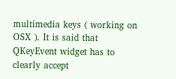multimedia keys ( working on OSX ). It is said that QKeyEvent widget has to clearly accept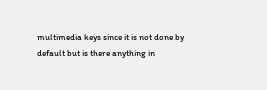multimedia keys since it is not done by default but is there anything in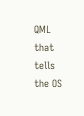QML that tells the OS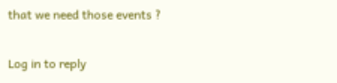that we need those events ?


Log in to reply